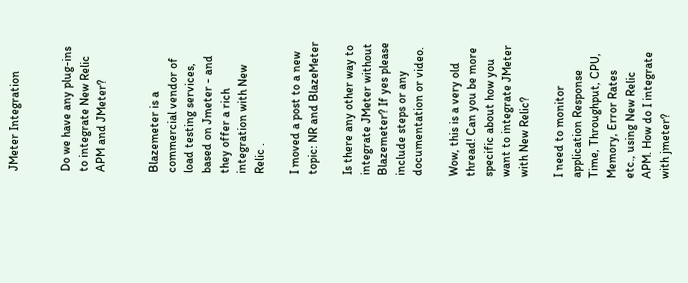JMeter Integration


Do we have any plug-ins to integrate New Relic APM and JMeter?


Blazemeter is a commercial vendor of load testing services, based on Jmeter - and they offer a rich integration with New Relic .

I moved a post to a new topic: NR and BlazeMeter

Is there any other way to integrate JMeter without Blazemeter? If yes please include steps or any documentation or video.

Wow, this is a very old thread! Can you be more specific about how you want to integrate JMeter with New Relic?

I need to monitor application Response Time, Throughput, CPU, Memory, Error Rates etc., using New Relic APM. How do I integrate with jmeter?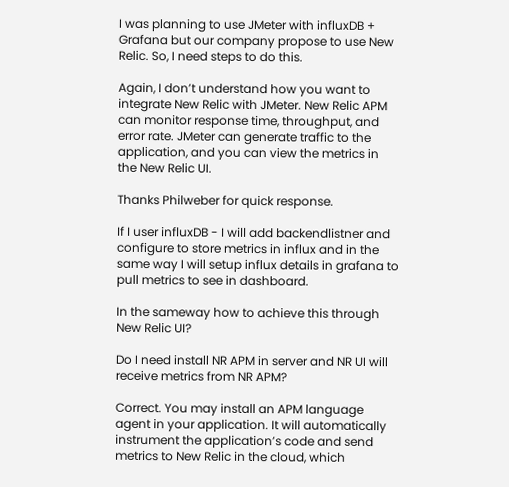I was planning to use JMeter with influxDB + Grafana but our company propose to use New Relic. So, I need steps to do this.

Again, I don’t understand how you want to integrate New Relic with JMeter. New Relic APM can monitor response time, throughput, and error rate. JMeter can generate traffic to the application, and you can view the metrics in the New Relic UI.

Thanks Philweber for quick response.

If I user influxDB - I will add backendlistner and configure to store metrics in influx and in the same way I will setup influx details in grafana to pull metrics to see in dashboard.

In the sameway how to achieve this through New Relic UI?

Do I need install NR APM in server and NR UI will receive metrics from NR APM?

Correct. You may install an APM language agent in your application. It will automatically instrument the application’s code and send metrics to New Relic in the cloud, which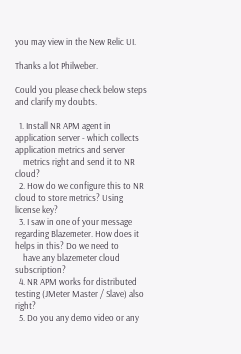you may view in the New Relic UI.

Thanks a lot Philweber.

Could you please check below steps and clarify my doubts.

  1. Install NR APM agent in application server - which collects application metrics and server
    metrics right and send it to NR cloud?
  2. How do we configure this to NR cloud to store metrics? Using license key?
  3. I saw in one of your message regarding Blazemeter. How does it helps in this? Do we need to
    have any blazemeter cloud subscription?
  4. NR APM works for distributed testing (JMeter Master / Slave) also right?
  5. Do you any demo video or any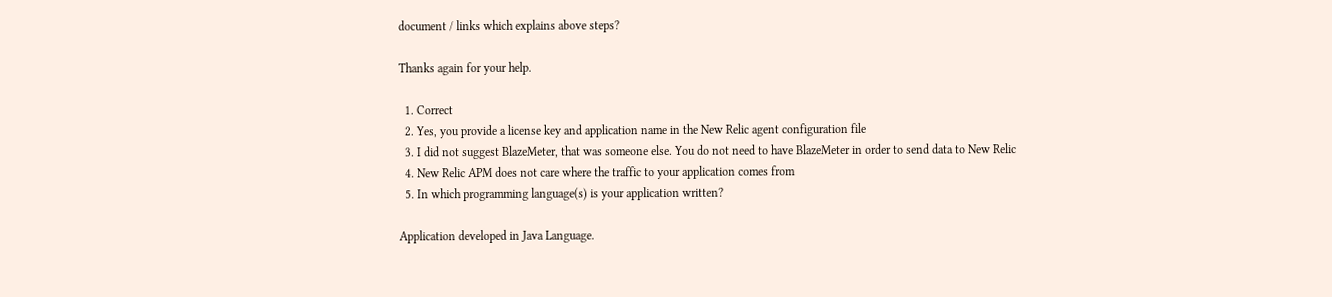document / links which explains above steps?

Thanks again for your help.

  1. Correct
  2. Yes, you provide a license key and application name in the New Relic agent configuration file
  3. I did not suggest BlazeMeter, that was someone else. You do not need to have BlazeMeter in order to send data to New Relic
  4. New Relic APM does not care where the traffic to your application comes from
  5. In which programming language(s) is your application written?

Application developed in Java Language.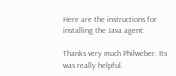Here are the instructions for installing the Java agent:

Thanks very much Philweber. Its was really helpful.